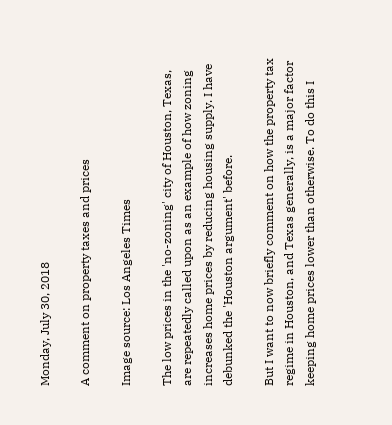Monday, July 30, 2018

A comment on property taxes and prices

Image source: Los Angeles Times

The low prices in the 'no-zoning' city of Houston, Texas, are repeatedly called upon as an example of how zoning increases home prices by reducing housing supply. I have debunked the 'Houston argument' before.

But I want to now briefly comment on how the property tax regime in Houston, and Texas generally, is a major factor keeping home prices lower than otherwise. To do this I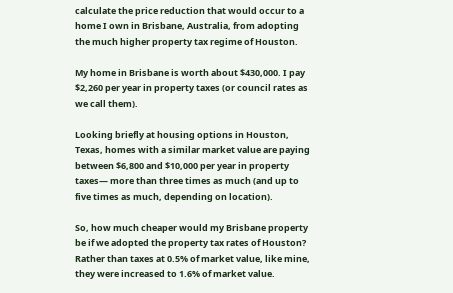calculate the price reduction that would occur to a home I own in Brisbane, Australia, from adopting the much higher property tax regime of Houston.

My home in Brisbane is worth about $430,000. I pay $2,260 per year in property taxes (or council rates as we call them).

Looking briefly at housing options in Houston, Texas, homes with a similar market value are paying between $6,800 and $10,000 per year in property taxes— more than three times as much (and up to five times as much, depending on location).

So, how much cheaper would my Brisbane property be if we adopted the property tax rates of Houston? Rather than taxes at 0.5% of market value, like mine, they were increased to 1.6% of market value.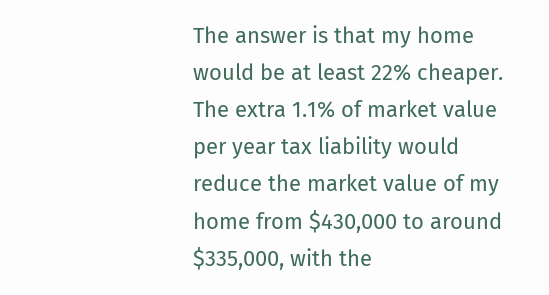The answer is that my home would be at least 22% cheaper. The extra 1.1% of market value per year tax liability would reduce the market value of my home from $430,000 to around $335,000, with the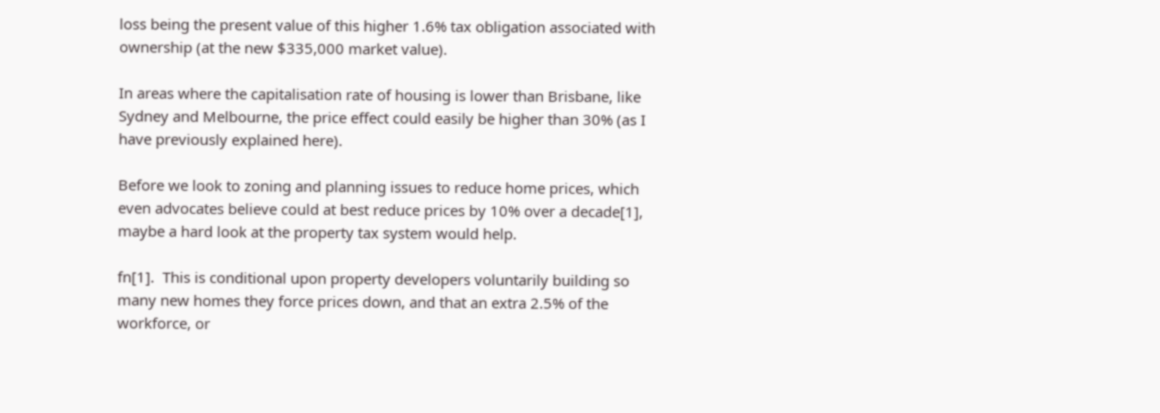loss being the present value of this higher 1.6% tax obligation associated with ownership (at the new $335,000 market value).

In areas where the capitalisation rate of housing is lower than Brisbane, like Sydney and Melbourne, the price effect could easily be higher than 30% (as I have previously explained here).

Before we look to zoning and planning issues to reduce home prices, which even advocates believe could at best reduce prices by 10% over a decade[1], maybe a hard look at the property tax system would help.

fn[1].  This is conditional upon property developers voluntarily building so many new homes they force prices down, and that an extra 2.5% of the workforce, or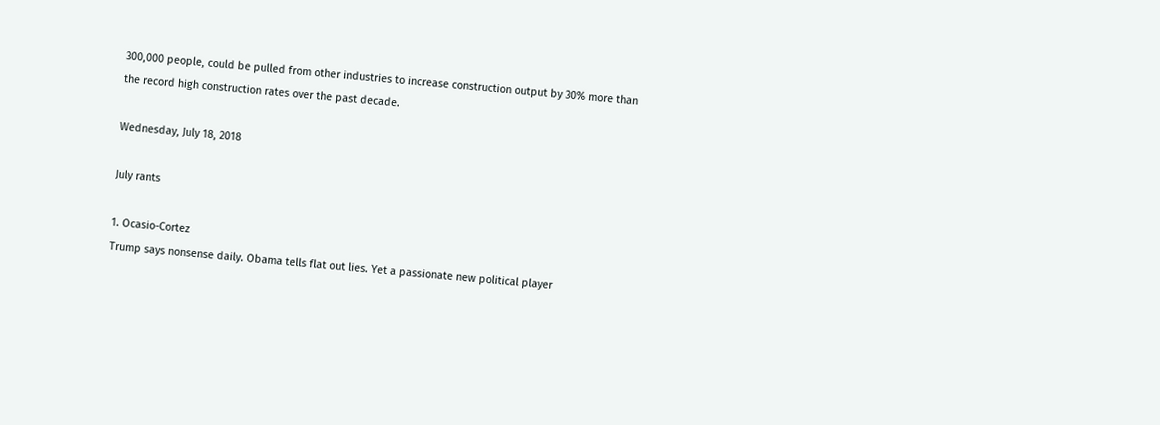300,000 people, could be pulled from other industries to increase construction output by 30% more than the record high construction rates over the past decade.

Wednesday, July 18, 2018

July rants

1. Ocasio-Cortez
Trump says nonsense daily. Obama tells flat out lies. Yet a passionate new political player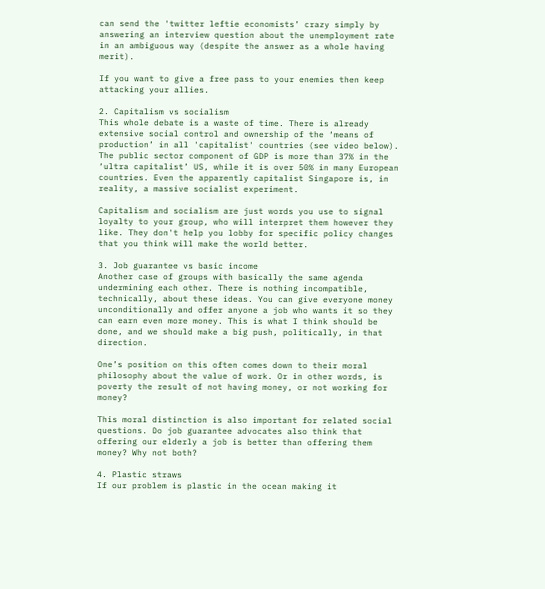can send the 'twitter leftie economists’ crazy simply by answering an interview question about the unemployment rate in an ambiguous way (despite the answer as a whole having merit).

If you want to give a free pass to your enemies then keep attacking your allies.

2. Capitalism vs socialism
This whole debate is a waste of time. There is already extensive social control and ownership of the ‘means of production’ in all 'capitalist' countries (see video below). The public sector component of GDP is more than 37% in the ‘ultra capitalist’ US, while it is over 50% in many European countries. Even the apparently capitalist Singapore is, in reality, a massive socialist experiment.

Capitalism and socialism are just words you use to signal loyalty to your group, who will interpret them however they like. They don't help you lobby for specific policy changes that you think will make the world better.

3. Job guarantee vs basic income
Another case of groups with basically the same agenda undermining each other. There is nothing incompatible, technically, about these ideas. You can give everyone money unconditionally and offer anyone a job who wants it so they can earn even more money. This is what I think should be done, and we should make a big push, politically, in that direction.

One’s position on this often comes down to their moral philosophy about the value of work. Or in other words, is poverty the result of not having money, or not working for money?

This moral distinction is also important for related social questions. Do job guarantee advocates also think that offering our elderly a job is better than offering them money? Why not both?

4. Plastic straws
If our problem is plastic in the ocean making it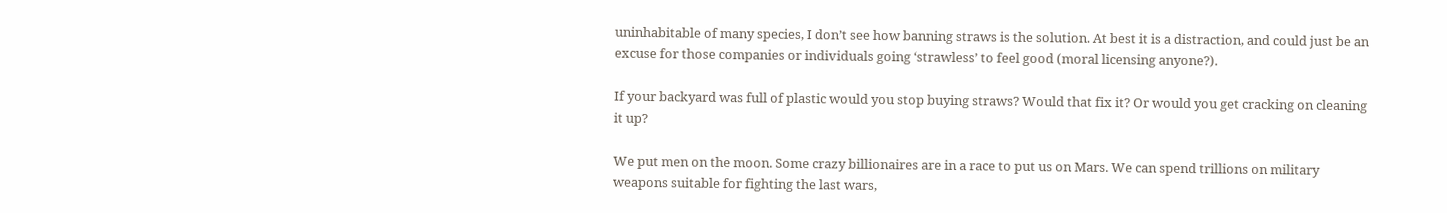uninhabitable of many species, I don’t see how banning straws is the solution. At best it is a distraction, and could just be an excuse for those companies or individuals going ‘strawless’ to feel good (moral licensing anyone?).

If your backyard was full of plastic would you stop buying straws? Would that fix it? Or would you get cracking on cleaning it up?

We put men on the moon. Some crazy billionaires are in a race to put us on Mars. We can spend trillions on military weapons suitable for fighting the last wars,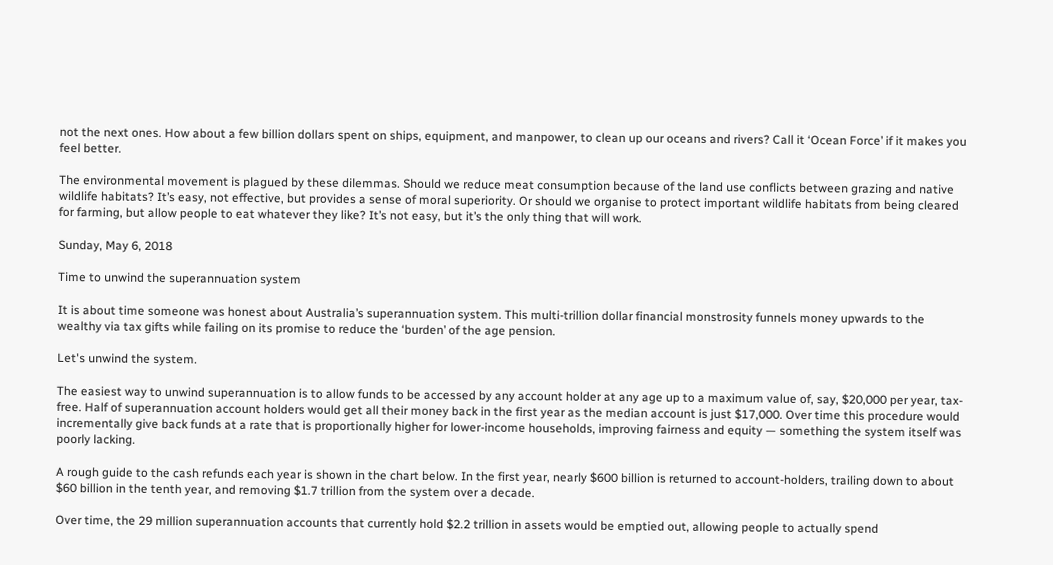not the next ones. How about a few billion dollars spent on ships, equipment, and manpower, to clean up our oceans and rivers? Call it ‘Ocean Force’ if it makes you feel better.

The environmental movement is plagued by these dilemmas. Should we reduce meat consumption because of the land use conflicts between grazing and native wildlife habitats? It’s easy, not effective, but provides a sense of moral superiority. Or should we organise to protect important wildlife habitats from being cleared for farming, but allow people to eat whatever they like? It’s not easy, but it’s the only thing that will work.

Sunday, May 6, 2018

Time to unwind the superannuation system

It is about time someone was honest about Australia’s superannuation system. This multi-trillion dollar financial monstrosity funnels money upwards to the wealthy via tax gifts while failing on its promise to reduce the ‘burden’ of the age pension.

Let's unwind the system.

The easiest way to unwind superannuation is to allow funds to be accessed by any account holder at any age up to a maximum value of, say, $20,000 per year, tax-free. Half of superannuation account holders would get all their money back in the first year as the median account is just $17,000. Over time this procedure would incrementally give back funds at a rate that is proportionally higher for lower-income households, improving fairness and equity — something the system itself was poorly lacking.

A rough guide to the cash refunds each year is shown in the chart below. In the first year, nearly $600 billion is returned to account-holders, trailing down to about $60 billion in the tenth year, and removing $1.7 trillion from the system over a decade.

Over time, the 29 million superannuation accounts that currently hold $2.2 trillion in assets would be emptied out, allowing people to actually spend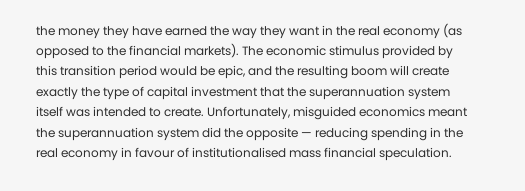the money they have earned the way they want in the real economy (as opposed to the financial markets). The economic stimulus provided by this transition period would be epic, and the resulting boom will create exactly the type of capital investment that the superannuation system itself was intended to create. Unfortunately, misguided economics meant the superannuation system did the opposite — reducing spending in the real economy in favour of institutionalised mass financial speculation.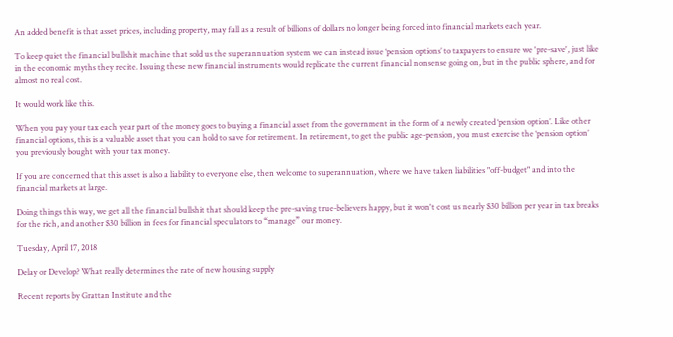An added benefit is that asset prices, including property, may fall as a result of billions of dollars no longer being forced into financial markets each year.

To keep quiet the financial bullshit machine that sold us the superannuation system we can instead issue ‘pension options’ to taxpayers to ensure we 'pre-save', just like in the economic myths they recite. Issuing these new financial instruments would replicate the current financial nonsense going on, but in the public sphere, and for almost no real cost.

It would work like this.

When you pay your tax each year part of the money goes to buying a financial asset from the government in the form of a newly created ‘pension option’. Like other financial options, this is a valuable asset that you can hold to save for retirement. In retirement, to get the public age-pension, you must exercise the ‘pension option’ you previously bought with your tax money.

If you are concerned that this asset is also a liability to everyone else, then welcome to superannuation, where we have taken liabilities "off-budget" and into the financial markets at large.

Doing things this way, we get all the financial bullshit that should keep the pre-saving true-believers happy, but it won't cost us nearly $30 billion per year in tax breaks for the rich, and another $30 billion in fees for financial speculators to “manage” our money.

Tuesday, April 17, 2018

Delay or Develop? What really determines the rate of new housing supply

Recent reports by Grattan Institute and the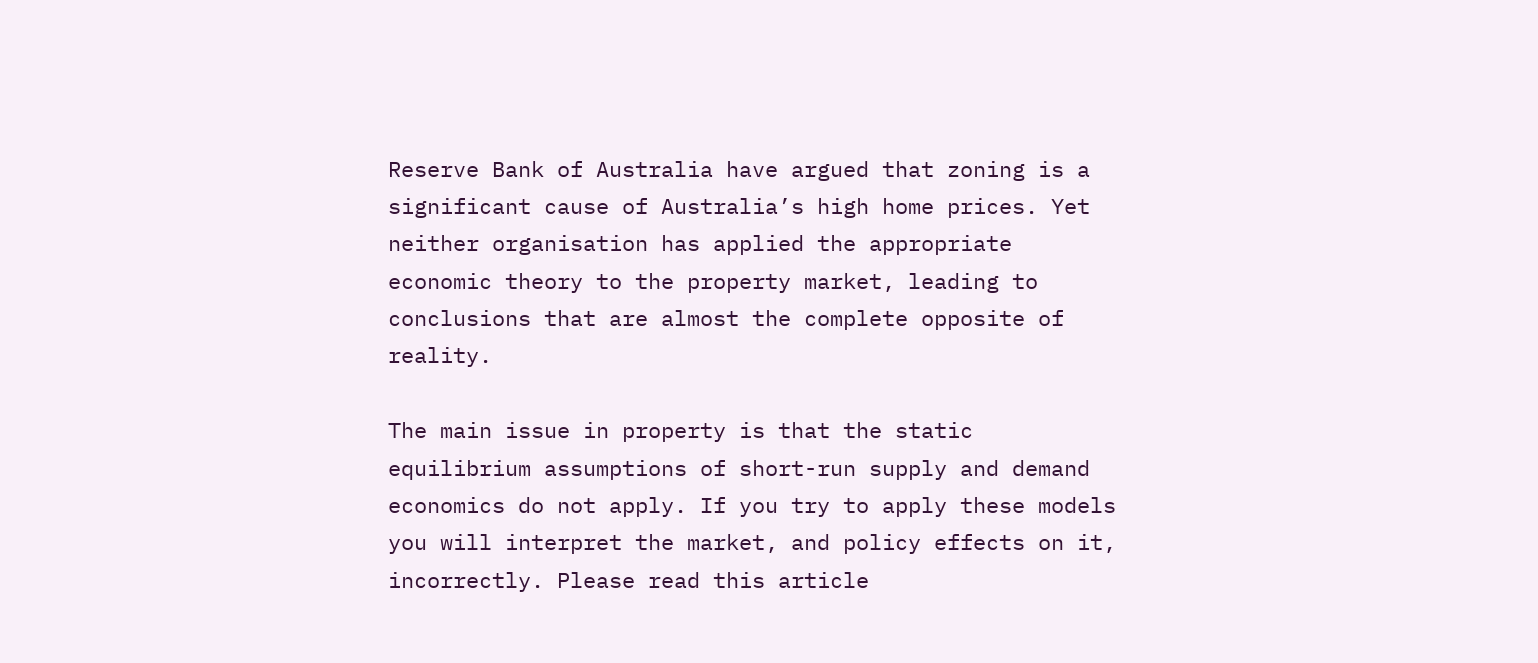Reserve Bank of Australia have argued that zoning is a significant cause of Australia’s high home prices. Yet neither organisation has applied the appropriate economic theory to the property market, leading to conclusions that are almost the complete opposite of reality.

The main issue in property is that the static equilibrium assumptions of short-run supply and demand economics do not apply. If you try to apply these models you will interpret the market, and policy effects on it, incorrectly. Please read this article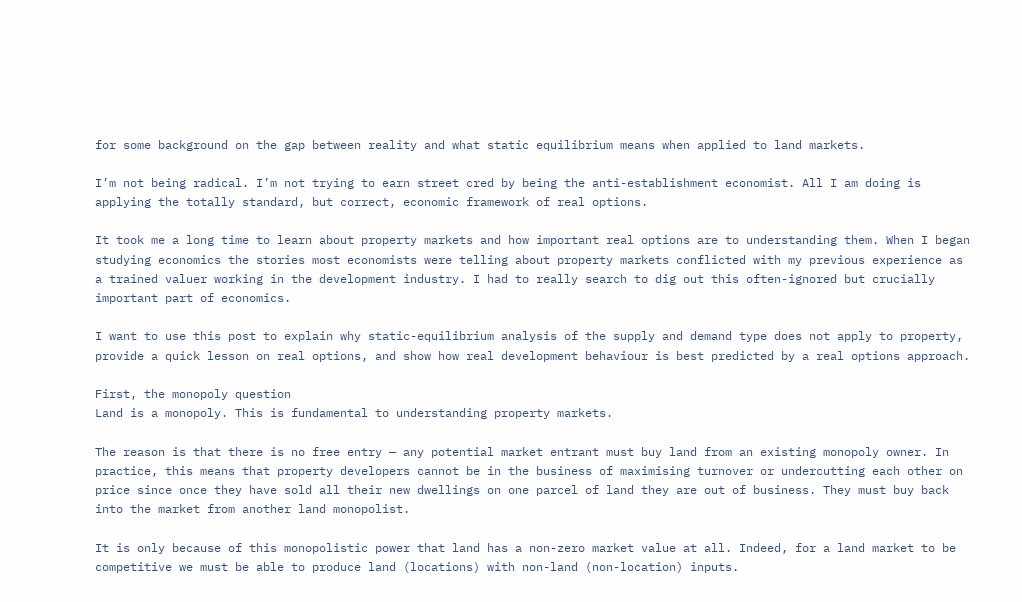for some background on the gap between reality and what static equilibrium means when applied to land markets.

I’m not being radical. I’m not trying to earn street cred by being the anti-establishment economist. All I am doing is applying the totally standard, but correct, economic framework of real options.

It took me a long time to learn about property markets and how important real options are to understanding them. When I began studying economics the stories most economists were telling about property markets conflicted with my previous experience as a trained valuer working in the development industry. I had to really search to dig out this often-ignored but crucially important part of economics.

I want to use this post to explain why static-equilibrium analysis of the supply and demand type does not apply to property, provide a quick lesson on real options, and show how real development behaviour is best predicted by a real options approach.

First, the monopoly question
Land is a monopoly. This is fundamental to understanding property markets.

The reason is that there is no free entry — any potential market entrant must buy land from an existing monopoly owner. In practice, this means that property developers cannot be in the business of maximising turnover or undercutting each other on price since once they have sold all their new dwellings on one parcel of land they are out of business. They must buy back into the market from another land monopolist.

It is only because of this monopolistic power that land has a non-zero market value at all. Indeed, for a land market to be competitive we must be able to produce land (locations) with non-land (non-location) inputs.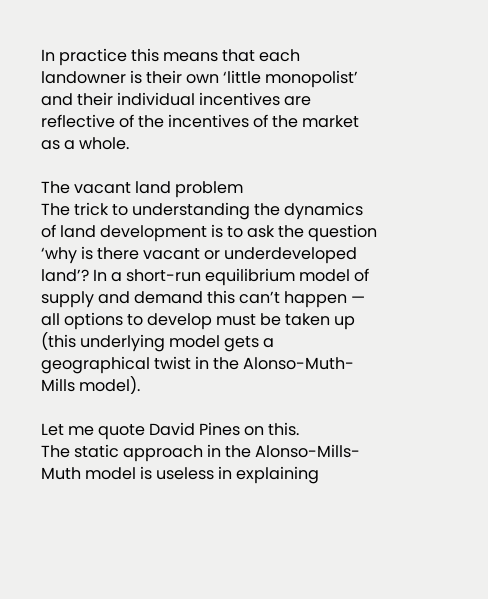In practice this means that each landowner is their own ‘little monopolist’ and their individual incentives are reflective of the incentives of the market as a whole.

The vacant land problem
The trick to understanding the dynamics of land development is to ask the question ‘why is there vacant or underdeveloped land’? In a short-run equilibrium model of supply and demand this can’t happen — all options to develop must be taken up (this underlying model gets a geographical twist in the Alonso-Muth-Mills model).

Let me quote David Pines on this.
The static approach in the Alonso-Mills-Muth model is useless in explaining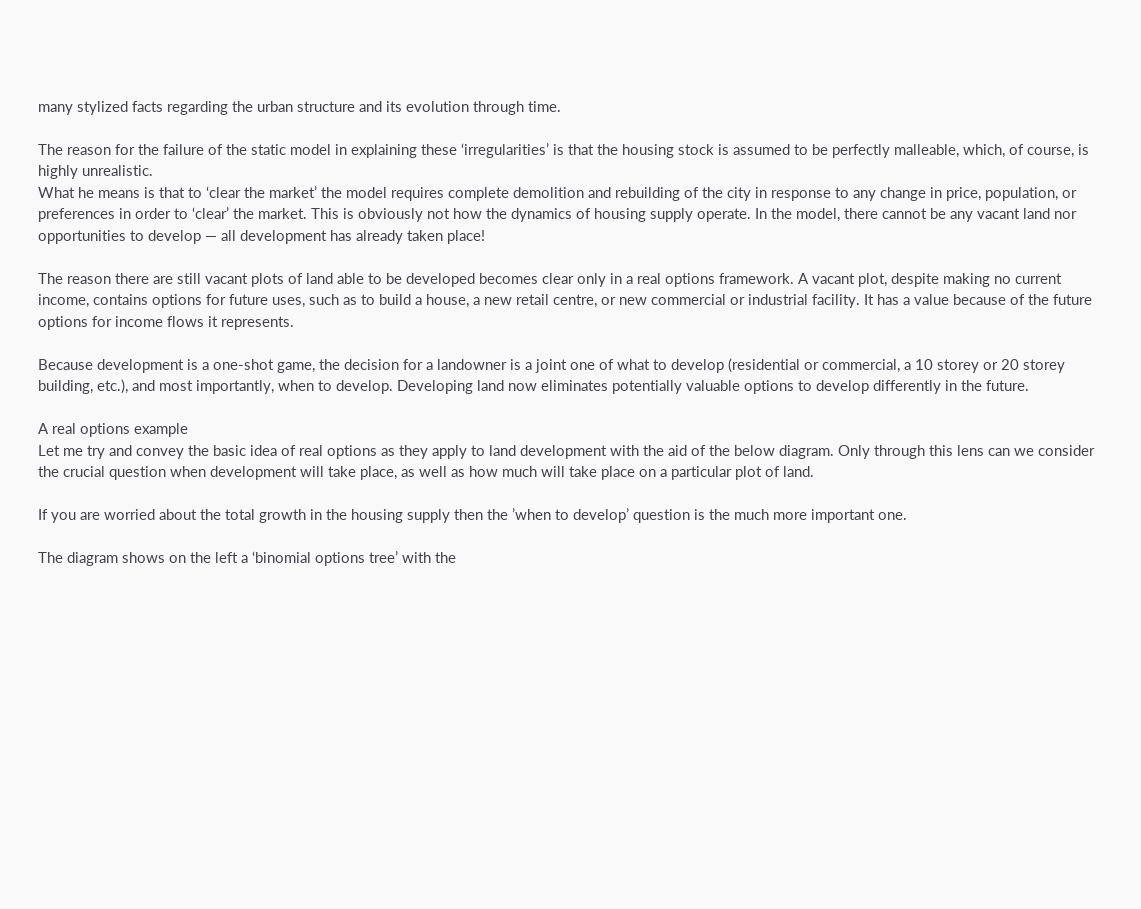many stylized facts regarding the urban structure and its evolution through time.

The reason for the failure of the static model in explaining these ‘irregularities’ is that the housing stock is assumed to be perfectly malleable, which, of course, is highly unrealistic.
What he means is that to ‘clear the market’ the model requires complete demolition and rebuilding of the city in response to any change in price, population, or preferences in order to ‘clear’ the market. This is obviously not how the dynamics of housing supply operate. In the model, there cannot be any vacant land nor opportunities to develop — all development has already taken place!

The reason there are still vacant plots of land able to be developed becomes clear only in a real options framework. A vacant plot, despite making no current income, contains options for future uses, such as to build a house, a new retail centre, or new commercial or industrial facility. It has a value because of the future options for income flows it represents.

Because development is a one-shot game, the decision for a landowner is a joint one of what to develop (residential or commercial, a 10 storey or 20 storey building, etc.), and most importantly, when to develop. Developing land now eliminates potentially valuable options to develop differently in the future.

A real options example
Let me try and convey the basic idea of real options as they apply to land development with the aid of the below diagram. Only through this lens can we consider the crucial question when development will take place, as well as how much will take place on a particular plot of land.

If you are worried about the total growth in the housing supply then the ’when to develop’ question is the much more important one.

The diagram shows on the left a ‘binomial options tree’ with the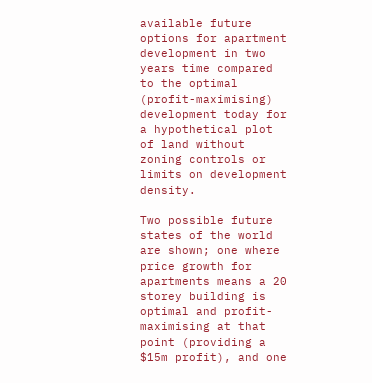available future options for apartment development in two years time compared to the optimal (profit-maximising) development today for a hypothetical plot of land without zoning controls or limits on development density.

Two possible future states of the world are shown; one where price growth for apartments means a 20 storey building is optimal and profit-maximising at that point (providing a $15m profit), and one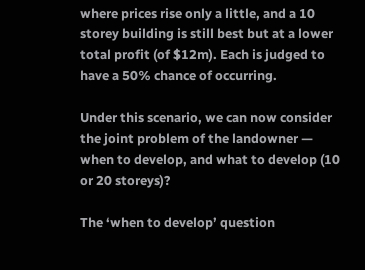where prices rise only a little, and a 10 storey building is still best but at a lower total profit (of $12m). Each is judged to have a 50% chance of occurring.

Under this scenario, we can now consider the joint problem of the landowner — when to develop, and what to develop (10 or 20 storeys)?

The ‘when to develop’ question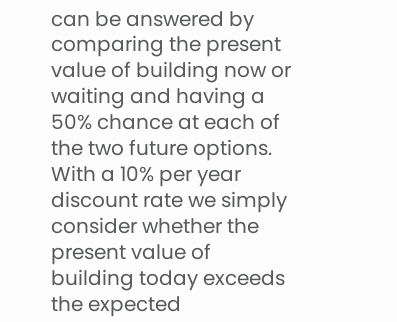can be answered by comparing the present value of building now or waiting and having a 50% chance at each of the two future options. With a 10% per year discount rate we simply consider whether the present value of building today exceeds the expected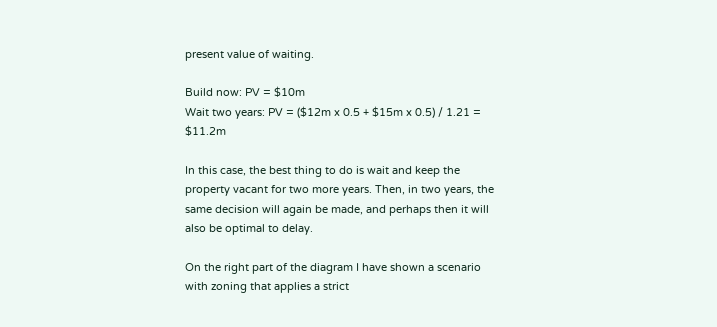present value of waiting.

Build now: PV = $10m
Wait two years: PV = ($12m x 0.5 + $15m x 0.5) / 1.21 = $11.2m

In this case, the best thing to do is wait and keep the property vacant for two more years. Then, in two years, the same decision will again be made, and perhaps then it will also be optimal to delay.

On the right part of the diagram I have shown a scenario with zoning that applies a strict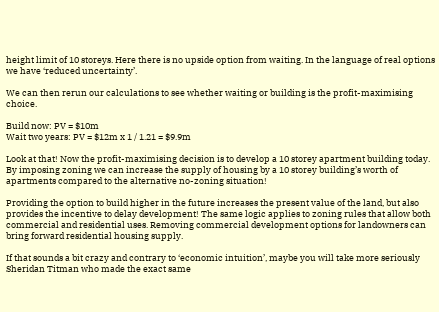height limit of 10 storeys. Here there is no upside option from waiting. In the language of real options we have ‘reduced uncertainty’.

We can then rerun our calculations to see whether waiting or building is the profit-maximising choice.

Build now: PV = $10m
Wait two years: PV = $12m x 1 / 1.21 = $9.9m

Look at that! Now the profit-maximising decision is to develop a 10 storey apartment building today. By imposing zoning we can increase the supply of housing by a 10 storey building’s worth of apartments compared to the alternative no-zoning situation!

Providing the option to build higher in the future increases the present value of the land, but also provides the incentive to delay development! The same logic applies to zoning rules that allow both commercial and residential uses. Removing commercial development options for landowners can bring forward residential housing supply.

If that sounds a bit crazy and contrary to ‘economic intuition’, maybe you will take more seriously Sheridan Titman who made the exact same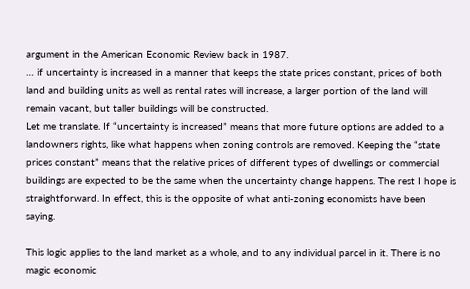argument in the American Economic Review back in 1987.
… if uncertainty is increased in a manner that keeps the state prices constant, prices of both land and building units as well as rental rates will increase, a larger portion of the land will remain vacant, but taller buildings will be constructed.
Let me translate. If “uncertainty is increased” means that more future options are added to a landowners rights, like what happens when zoning controls are removed. Keeping the “state prices constant” means that the relative prices of different types of dwellings or commercial buildings are expected to be the same when the uncertainty change happens. The rest I hope is straightforward. In effect, this is the opposite of what anti-zoning economists have been saying.

This logic applies to the land market as a whole, and to any individual parcel in it. There is no magic economic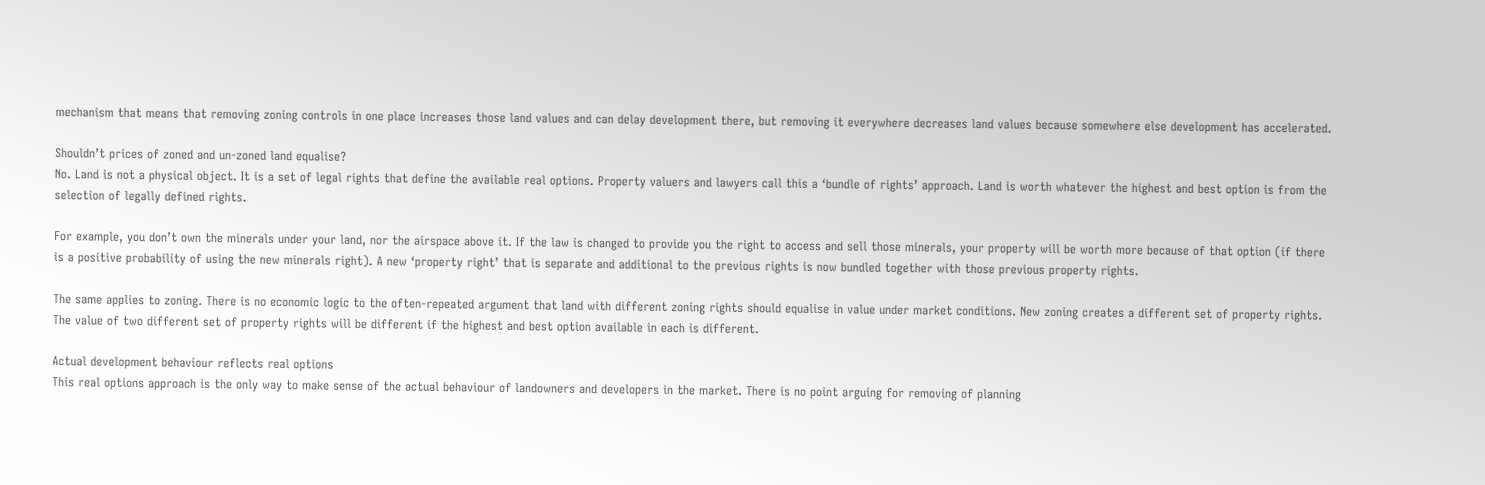mechanism that means that removing zoning controls in one place increases those land values and can delay development there, but removing it everywhere decreases land values because somewhere else development has accelerated.

Shouldn’t prices of zoned and un-zoned land equalise?
No. Land is not a physical object. It is a set of legal rights that define the available real options. Property valuers and lawyers call this a ‘bundle of rights’ approach. Land is worth whatever the highest and best option is from the selection of legally defined rights.

For example, you don’t own the minerals under your land, nor the airspace above it. If the law is changed to provide you the right to access and sell those minerals, your property will be worth more because of that option (if there is a positive probability of using the new minerals right). A new ‘property right’ that is separate and additional to the previous rights is now bundled together with those previous property rights.

The same applies to zoning. There is no economic logic to the often-repeated argument that land with different zoning rights should equalise in value under market conditions. New zoning creates a different set of property rights. The value of two different set of property rights will be different if the highest and best option available in each is different.

Actual development behaviour reflects real options
This real options approach is the only way to make sense of the actual behaviour of landowners and developers in the market. There is no point arguing for removing of planning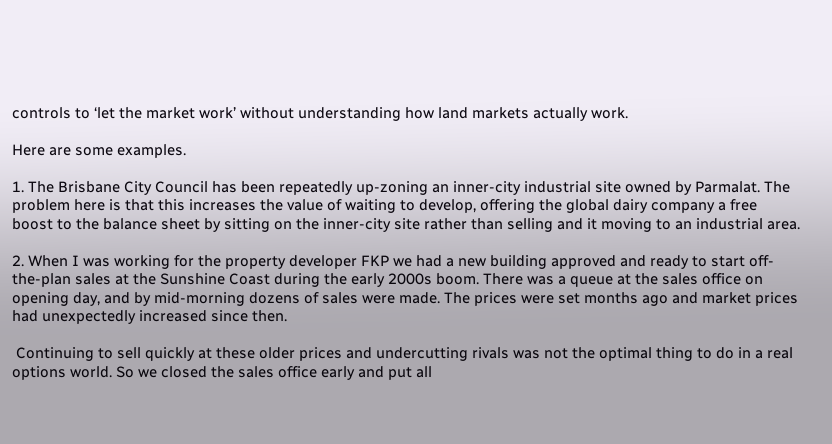controls to ‘let the market work’ without understanding how land markets actually work.

Here are some examples.

1. The Brisbane City Council has been repeatedly up-zoning an inner-city industrial site owned by Parmalat. The problem here is that this increases the value of waiting to develop, offering the global dairy company a free boost to the balance sheet by sitting on the inner-city site rather than selling and it moving to an industrial area.

2. When I was working for the property developer FKP we had a new building approved and ready to start off-the-plan sales at the Sunshine Coast during the early 2000s boom. There was a queue at the sales office on opening day, and by mid-morning dozens of sales were made. The prices were set months ago and market prices had unexpectedly increased since then.

 Continuing to sell quickly at these older prices and undercutting rivals was not the optimal thing to do in a real options world. So we closed the sales office early and put all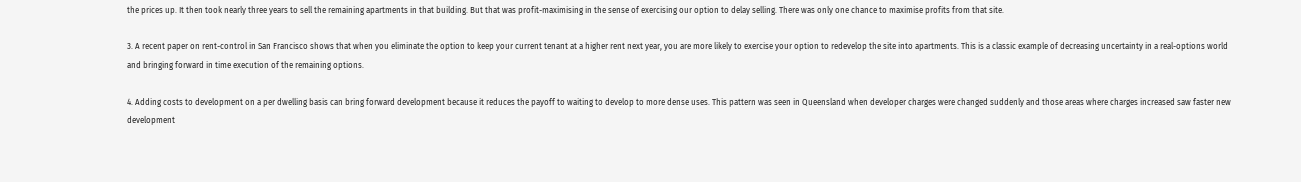the prices up. It then took nearly three years to sell the remaining apartments in that building. But that was profit-maximising in the sense of exercising our option to delay selling. There was only one chance to maximise profits from that site.

3. A recent paper on rent-control in San Francisco shows that when you eliminate the option to keep your current tenant at a higher rent next year, you are more likely to exercise your option to redevelop the site into apartments. This is a classic example of decreasing uncertainty in a real-options world and bringing forward in time execution of the remaining options.

4. Adding costs to development on a per dwelling basis can bring forward development because it reduces the payoff to waiting to develop to more dense uses. This pattern was seen in Queensland when developer charges were changed suddenly and those areas where charges increased saw faster new development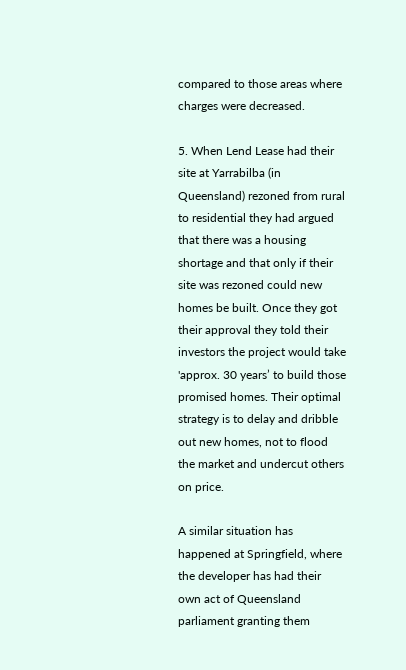compared to those areas where charges were decreased.

5. When Lend Lease had their site at Yarrabilba (in Queensland) rezoned from rural to residential they had argued that there was a housing shortage and that only if their site was rezoned could new homes be built. Once they got their approval they told their investors the project would take 'approx. 30 years’ to build those promised homes. Their optimal strategy is to delay and dribble out new homes, not to flood the market and undercut others on price.

A similar situation has happened at Springfield, where the developer has had their own act of Queensland parliament granting them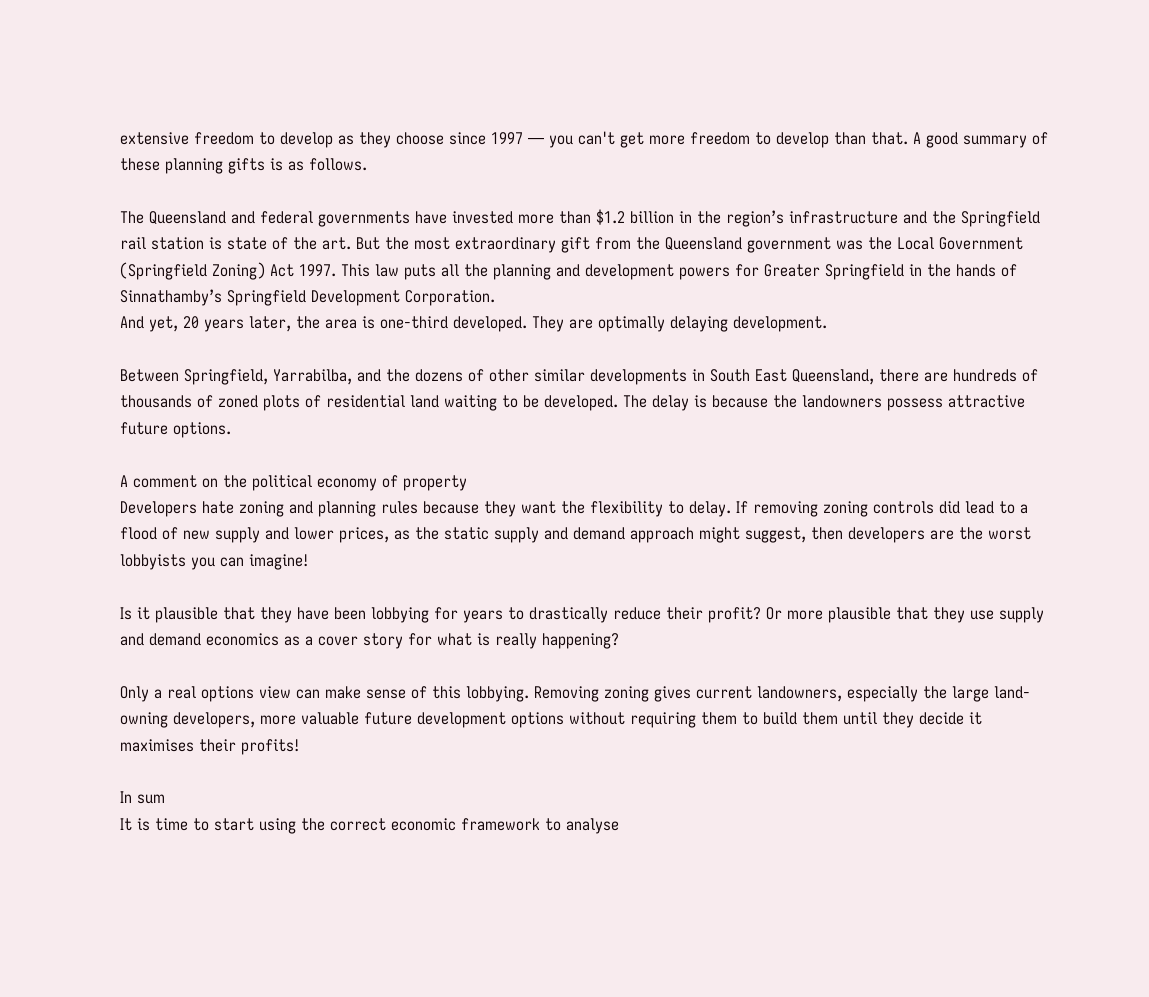extensive freedom to develop as they choose since 1997 — you can't get more freedom to develop than that. A good summary of these planning gifts is as follows.

The Queensland and federal governments have invested more than $1.2 billion in the region’s infrastructure and the Springfield rail station is state of the art. But the most extraordinary gift from the Queensland government was the Local Government (Springfield Zoning) Act 1997. This law puts all the planning and development powers for Greater Springfield in the hands of Sinnathamby’s Springfield Development Corporation.
And yet, 20 years later, the area is one-third developed. They are optimally delaying development.

Between Springfield, Yarrabilba, and the dozens of other similar developments in South East Queensland, there are hundreds of thousands of zoned plots of residential land waiting to be developed. The delay is because the landowners possess attractive future options.

A comment on the political economy of property
Developers hate zoning and planning rules because they want the flexibility to delay. If removing zoning controls did lead to a flood of new supply and lower prices, as the static supply and demand approach might suggest, then developers are the worst lobbyists you can imagine!

Is it plausible that they have been lobbying for years to drastically reduce their profit? Or more plausible that they use supply and demand economics as a cover story for what is really happening?

Only a real options view can make sense of this lobbying. Removing zoning gives current landowners, especially the large land-owning developers, more valuable future development options without requiring them to build them until they decide it maximises their profits!

In sum
It is time to start using the correct economic framework to analyse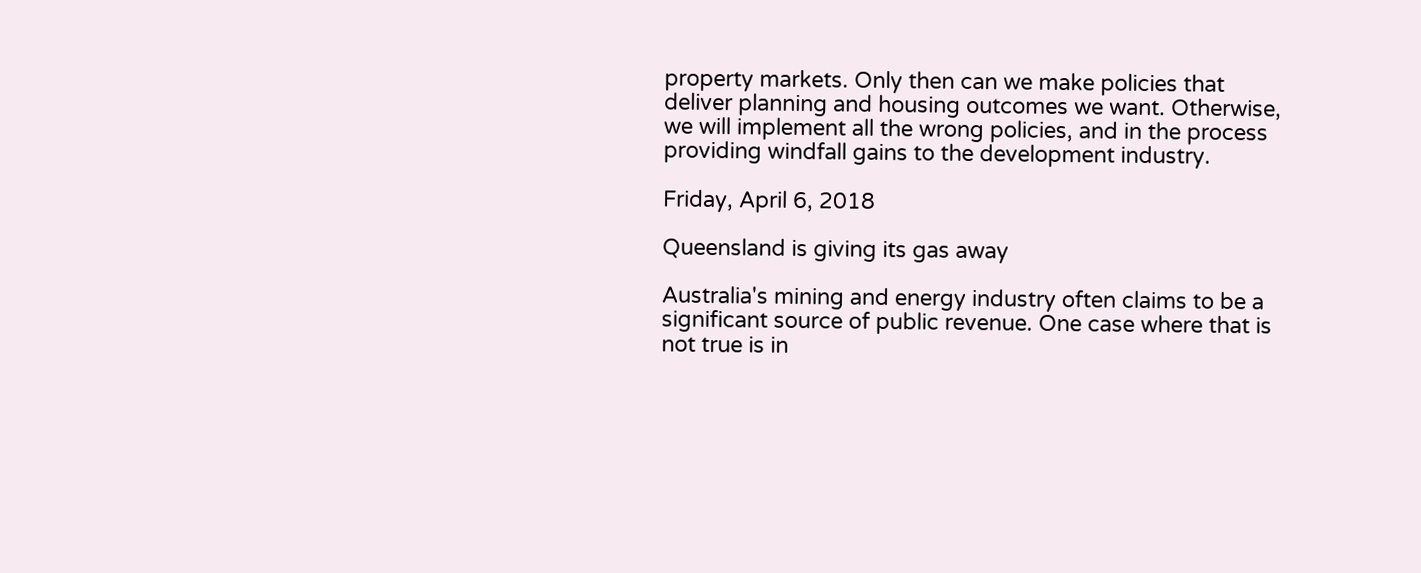property markets. Only then can we make policies that deliver planning and housing outcomes we want. Otherwise, we will implement all the wrong policies, and in the process providing windfall gains to the development industry.

Friday, April 6, 2018

Queensland is giving its gas away

Australia's mining and energy industry often claims to be a significant source of public revenue. One case where that is not true is in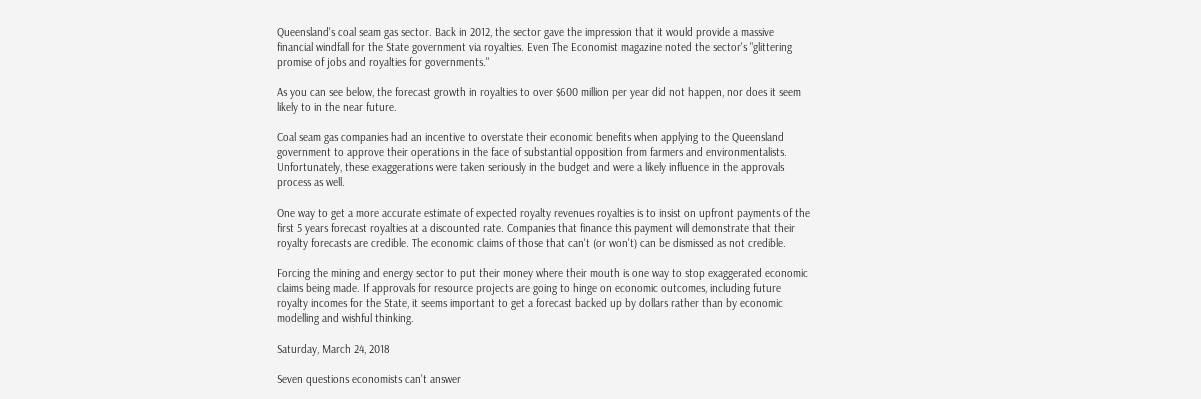Queensland's coal seam gas sector. Back in 2012, the sector gave the impression that it would provide a massive financial windfall for the State government via royalties. Even The Economist magazine noted the sector's "glittering promise of jobs and royalties for governments."

As you can see below, the forecast growth in royalties to over $600 million per year did not happen, nor does it seem likely to in the near future.

Coal seam gas companies had an incentive to overstate their economic benefits when applying to the Queensland government to approve their operations in the face of substantial opposition from farmers and environmentalists. Unfortunately, these exaggerations were taken seriously in the budget and were a likely influence in the approvals process as well.

One way to get a more accurate estimate of expected royalty revenues royalties is to insist on upfront payments of the first 5 years forecast royalties at a discounted rate. Companies that finance this payment will demonstrate that their royalty forecasts are credible. The economic claims of those that can't (or won't) can be dismissed as not credible.

Forcing the mining and energy sector to put their money where their mouth is one way to stop exaggerated economic claims being made. If approvals for resource projects are going to hinge on economic outcomes, including future royalty incomes for the State, it seems important to get a forecast backed up by dollars rather than by economic modelling and wishful thinking.

Saturday, March 24, 2018

Seven questions economists can't answer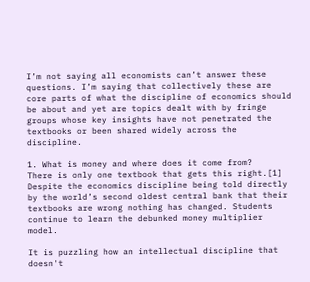I’m not saying all economists can’t answer these questions. I’m saying that collectively these are core parts of what the discipline of economics should be about and yet are topics dealt with by fringe groups whose key insights have not penetrated the textbooks or been shared widely across the discipline.

1. What is money and where does it come from?
There is only one textbook that gets this right.[1] Despite the economics discipline being told directly by the world’s second oldest central bank that their textbooks are wrong nothing has changed. Students continue to learn the debunked money multiplier model.

It is puzzling how an intellectual discipline that doesn't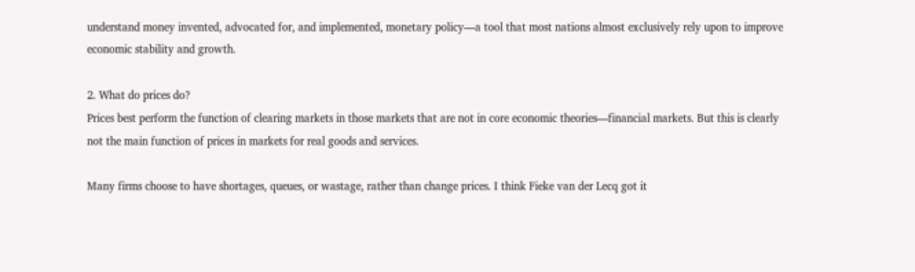understand money invented, advocated for, and implemented, monetary policy—a tool that most nations almost exclusively rely upon to improve economic stability and growth.

2. What do prices do?
Prices best perform the function of clearing markets in those markets that are not in core economic theories—financial markets. But this is clearly not the main function of prices in markets for real goods and services.

Many firms choose to have shortages, queues, or wastage, rather than change prices. I think Fieke van der Lecq got it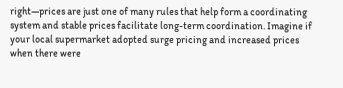right—prices are just one of many rules that help form a coordinating system and stable prices facilitate long-term coordination. Imagine if your local supermarket adopted surge pricing and increased prices when there were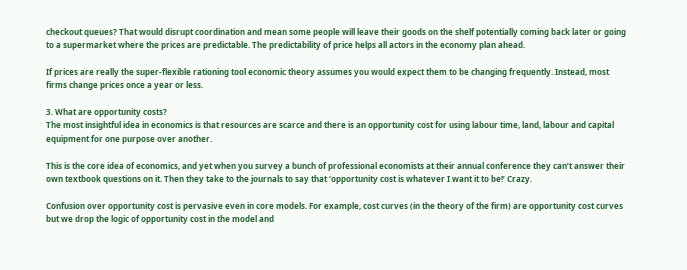checkout queues? That would disrupt coordination and mean some people will leave their goods on the shelf potentially coming back later or going to a supermarket where the prices are predictable. The predictability of price helps all actors in the economy plan ahead.

If prices are really the super-flexible rationing tool economic theory assumes you would expect them to be changing frequently. Instead, most firms change prices once a year or less.

3. What are opportunity costs?
The most insightful idea in economics is that resources are scarce and there is an opportunity cost for using labour time, land, labour and capital equipment for one purpose over another.

This is the core idea of economics, and yet when you survey a bunch of professional economists at their annual conference they can’t answer their own textbook questions on it. Then they take to the journals to say that ‘opportunity cost is whatever I want it to be!’ Crazy.

Confusion over opportunity cost is pervasive even in core models. For example, cost curves (in the theory of the firm) are opportunity cost curves but we drop the logic of opportunity cost in the model and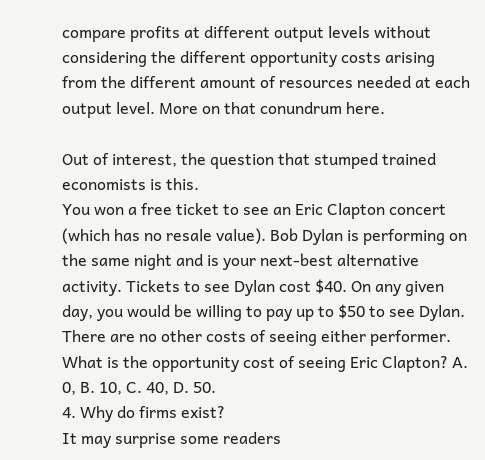compare profits at different output levels without considering the different opportunity costs arising from the different amount of resources needed at each output level. More on that conundrum here.

Out of interest, the question that stumped trained economists is this.
You won a free ticket to see an Eric Clapton concert (which has no resale value). Bob Dylan is performing on the same night and is your next‐best alternative activity. Tickets to see Dylan cost $40. On any given day, you would be willing to pay up to $50 to see Dylan. There are no other costs of seeing either performer.
What is the opportunity cost of seeing Eric Clapton? A. 0, B. 10, C. 40, D. 50.
4. Why do firms exist?
It may surprise some readers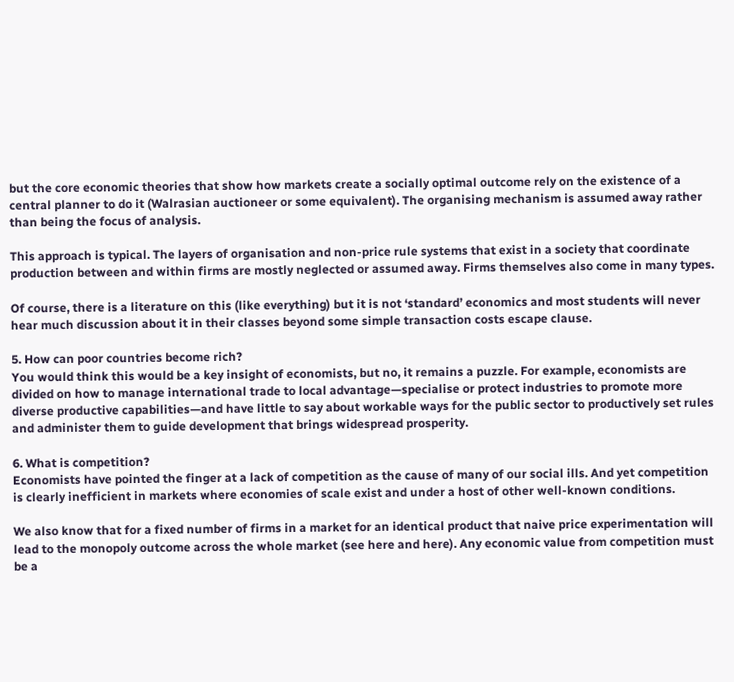but the core economic theories that show how markets create a socially optimal outcome rely on the existence of a central planner to do it (Walrasian auctioneer or some equivalent). The organising mechanism is assumed away rather than being the focus of analysis.

This approach is typical. The layers of organisation and non-price rule systems that exist in a society that coordinate production between and within firms are mostly neglected or assumed away. Firms themselves also come in many types.

Of course, there is a literature on this (like everything) but it is not ‘standard’ economics and most students will never hear much discussion about it in their classes beyond some simple transaction costs escape clause.

5. How can poor countries become rich?
You would think this would be a key insight of economists, but no, it remains a puzzle. For example, economists are divided on how to manage international trade to local advantage—specialise or protect industries to promote more diverse productive capabilities—and have little to say about workable ways for the public sector to productively set rules and administer them to guide development that brings widespread prosperity.

6. What is competition?
Economists have pointed the finger at a lack of competition as the cause of many of our social ills. And yet competition is clearly inefficient in markets where economies of scale exist and under a host of other well-known conditions.

We also know that for a fixed number of firms in a market for an identical product that naive price experimentation will lead to the monopoly outcome across the whole market (see here and here). Any economic value from competition must be a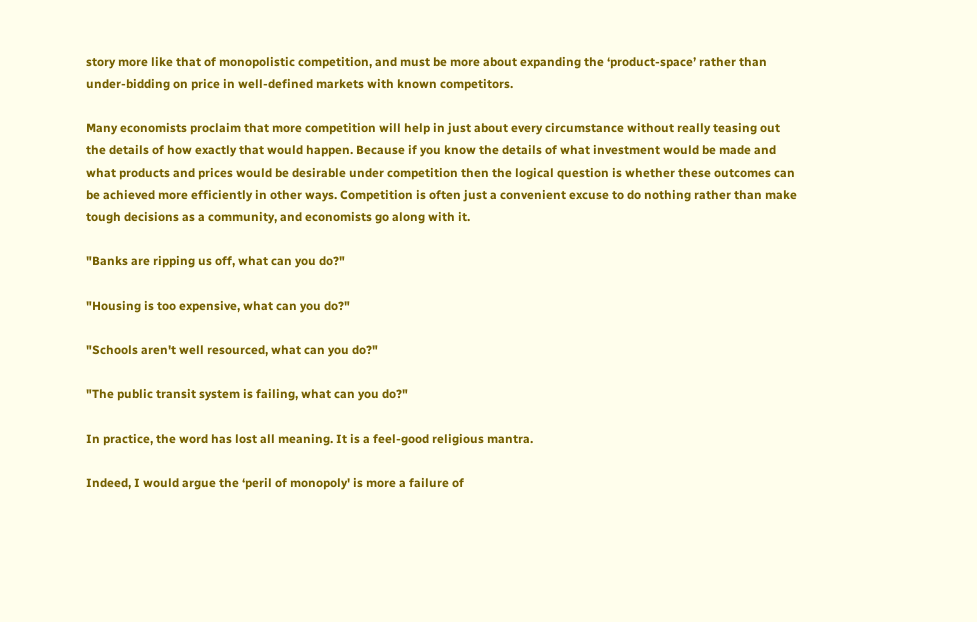story more like that of monopolistic competition, and must be more about expanding the ‘product-space’ rather than under-bidding on price in well-defined markets with known competitors.

Many economists proclaim that more competition will help in just about every circumstance without really teasing out the details of how exactly that would happen. Because if you know the details of what investment would be made and what products and prices would be desirable under competition then the logical question is whether these outcomes can be achieved more efficiently in other ways. Competition is often just a convenient excuse to do nothing rather than make tough decisions as a community, and economists go along with it.

"Banks are ripping us off, what can you do?"

"Housing is too expensive, what can you do?"

"Schools aren't well resourced, what can you do?"

"The public transit system is failing, what can you do?"

In practice, the word has lost all meaning. It is a feel-good religious mantra.

Indeed, I would argue the ‘peril of monopoly' is more a failure of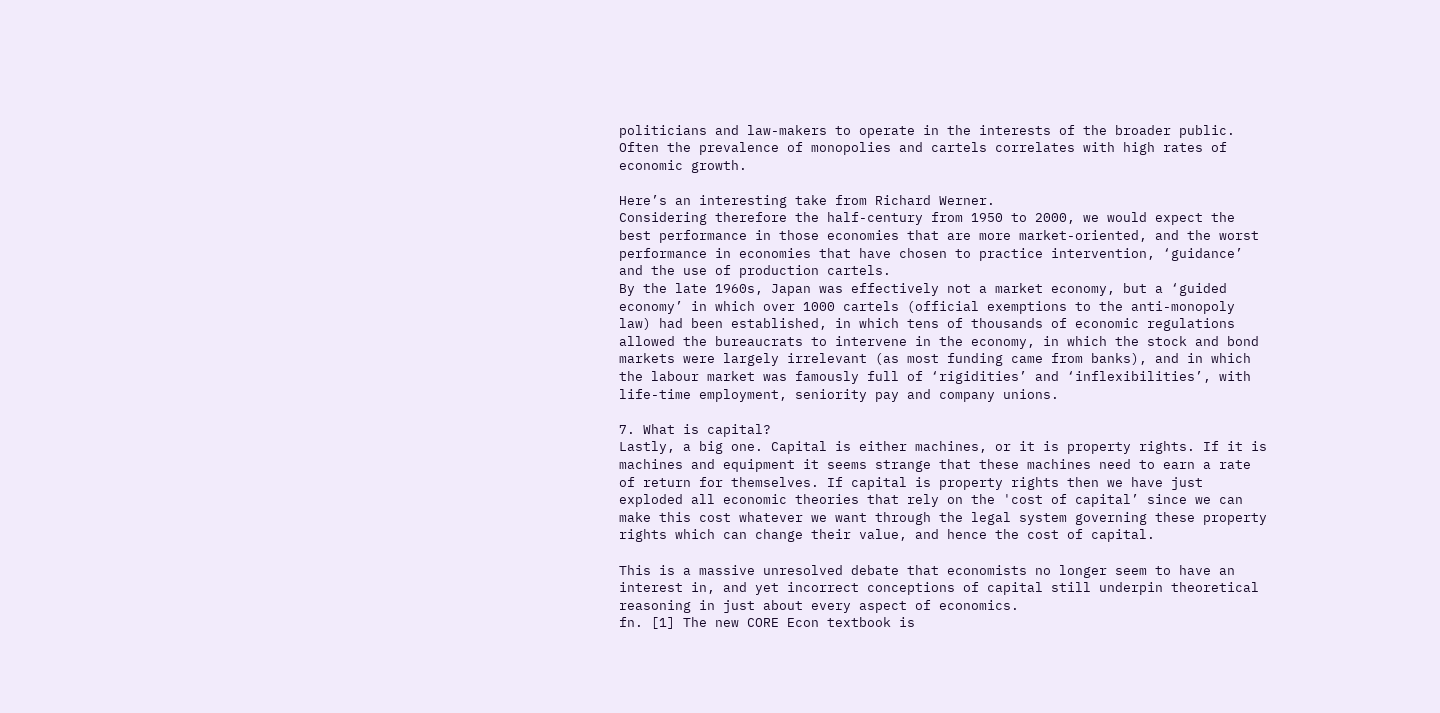politicians and law-makers to operate in the interests of the broader public. Often the prevalence of monopolies and cartels correlates with high rates of economic growth.

Here’s an interesting take from Richard Werner.
Considering therefore the half-century from 1950 to 2000, we would expect the best performance in those economies that are more market-oriented, and the worst performance in economies that have chosen to practice intervention, ‘guidance’ and the use of production cartels.
By the late 1960s, Japan was effectively not a market economy, but a ‘guided economy’ in which over 1000 cartels (official exemptions to the anti-monopoly law) had been established, in which tens of thousands of economic regulations allowed the bureaucrats to intervene in the economy, in which the stock and bond markets were largely irrelevant (as most funding came from banks), and in which the labour market was famously full of ‘rigidities’ and ‘inflexibilities’, with life-time employment, seniority pay and company unions.

7. What is capital?
Lastly, a big one. Capital is either machines, or it is property rights. If it is machines and equipment it seems strange that these machines need to earn a rate of return for themselves. If capital is property rights then we have just exploded all economic theories that rely on the 'cost of capital’ since we can make this cost whatever we want through the legal system governing these property rights which can change their value, and hence the cost of capital.

This is a massive unresolved debate that economists no longer seem to have an interest in, and yet incorrect conceptions of capital still underpin theoretical reasoning in just about every aspect of economics.
fn. [1] The new CORE Econ textbook is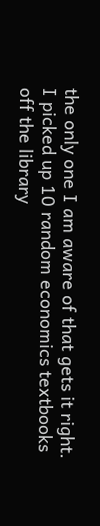the only one I am aware of that gets it right. I picked up 10 random economics textbooks off the library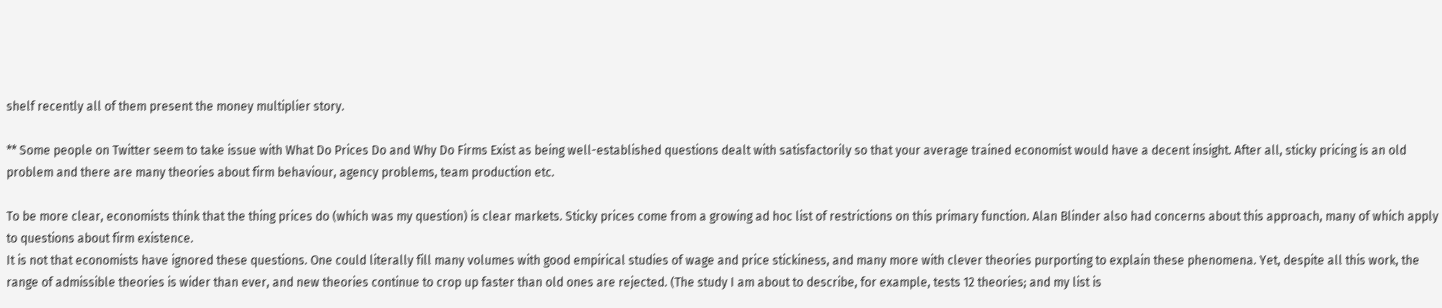shelf recently all of them present the money multiplier story.

** Some people on Twitter seem to take issue with What Do Prices Do and Why Do Firms Exist as being well-established questions dealt with satisfactorily so that your average trained economist would have a decent insight. After all, sticky pricing is an old problem and there are many theories about firm behaviour, agency problems, team production etc.

To be more clear, economists think that the thing prices do (which was my question) is clear markets. Sticky prices come from a growing ad hoc list of restrictions on this primary function. Alan Blinder also had concerns about this approach, many of which apply to questions about firm existence.
It is not that economists have ignored these questions. One could literally fill many volumes with good empirical studies of wage and price stickiness, and many more with clever theories purporting to explain these phenomena. Yet, despite all this work, the range of admissible theories is wider than ever, and new theories continue to crop up faster than old ones are rejected. (The study I am about to describe, for example, tests 12 theories; and my list is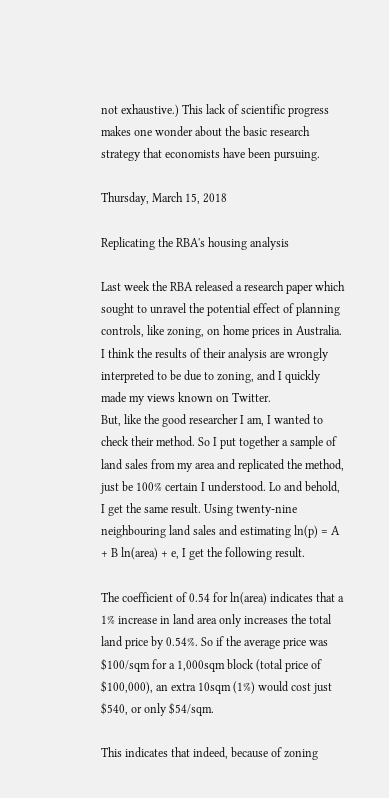not exhaustive.) This lack of scientific progress makes one wonder about the basic research strategy that economists have been pursuing.

Thursday, March 15, 2018

Replicating the RBA's housing analysis

Last week the RBA released a research paper which sought to unravel the potential effect of planning controls, like zoning, on home prices in Australia. I think the results of their analysis are wrongly interpreted to be due to zoning, and I quickly made my views known on Twitter.
But, like the good researcher I am, I wanted to check their method. So I put together a sample of land sales from my area and replicated the method, just be 100% certain I understood. Lo and behold, I get the same result. Using twenty-nine neighbouring land sales and estimating ln(p) = A + B ln(area) + e, I get the following result.

The coefficient of 0.54 for ln(area) indicates that a 1% increase in land area only increases the total land price by 0.54%. So if the average price was $100/sqm for a 1,000sqm block (total price of $100,000), an extra 10sqm (1%) would cost just $540, or only $54/sqm.

This indicates that indeed, because of zoning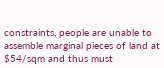constraints, people are unable to assemble marginal pieces of land at $54/sqm and thus must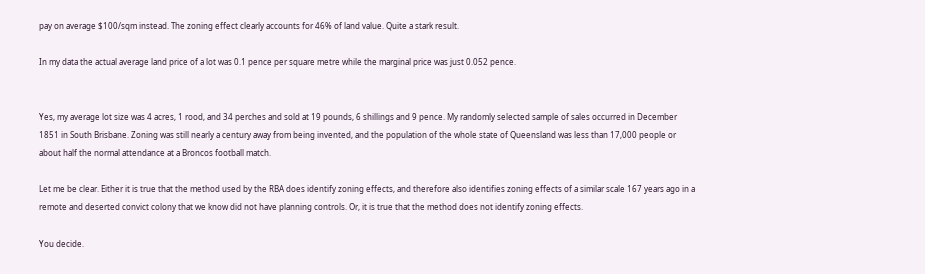pay on average $100/sqm instead. The zoning effect clearly accounts for 46% of land value. Quite a stark result.

In my data the actual average land price of a lot was 0.1 pence per square metre while the marginal price was just 0.052 pence.


Yes, my average lot size was 4 acres, 1 rood, and 34 perches and sold at 19 pounds, 6 shillings and 9 pence. My randomly selected sample of sales occurred in December 1851 in South Brisbane. Zoning was still nearly a century away from being invented, and the population of the whole state of Queensland was less than 17,000 people or about half the normal attendance at a Broncos football match.

Let me be clear. Either it is true that the method used by the RBA does identify zoning effects, and therefore also identifies zoning effects of a similar scale 167 years ago in a remote and deserted convict colony that we know did not have planning controls. Or, it is true that the method does not identify zoning effects.

You decide.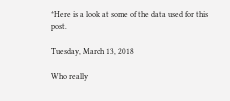*Here is a look at some of the data used for this post.

Tuesday, March 13, 2018

Who really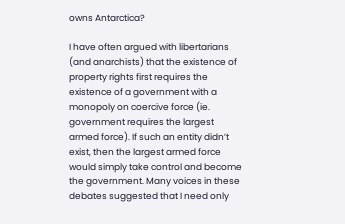owns Antarctica?

I have often argued with libertarians (and anarchists) that the existence of property rights first requires the existence of a government with a monopoly on coercive force (ie. government requires the largest armed force). If such an entity didn’t exist, then the largest armed force would simply take control and become the government. Many voices in these debates suggested that I need only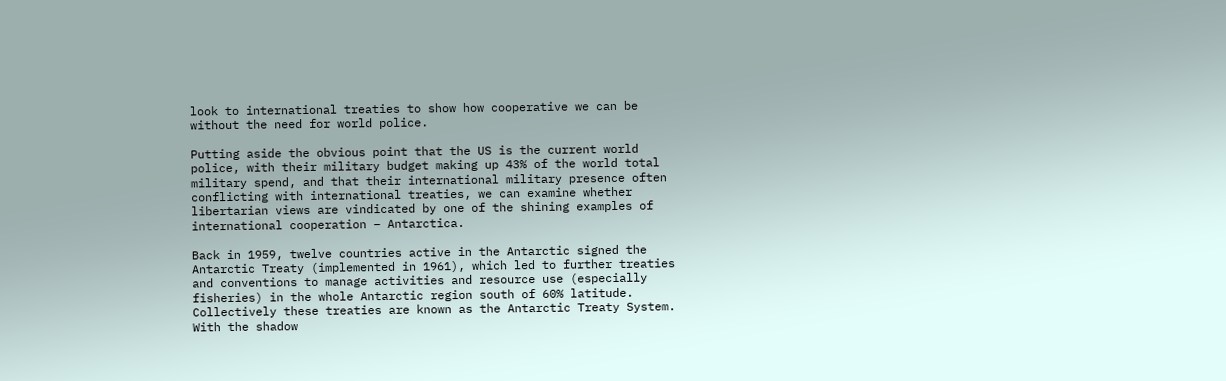look to international treaties to show how cooperative we can be without the need for world police.

Putting aside the obvious point that the US is the current world police, with their military budget making up 43% of the world total military spend, and that their international military presence often conflicting with international treaties, we can examine whether libertarian views are vindicated by one of the shining examples of international cooperation – Antarctica.

Back in 1959, twelve countries active in the Antarctic signed the Antarctic Treaty (implemented in 1961), which led to further treaties and conventions to manage activities and resource use (especially fisheries) in the whole Antarctic region south of 60% latitude. Collectively these treaties are known as the Antarctic Treaty System. With the shadow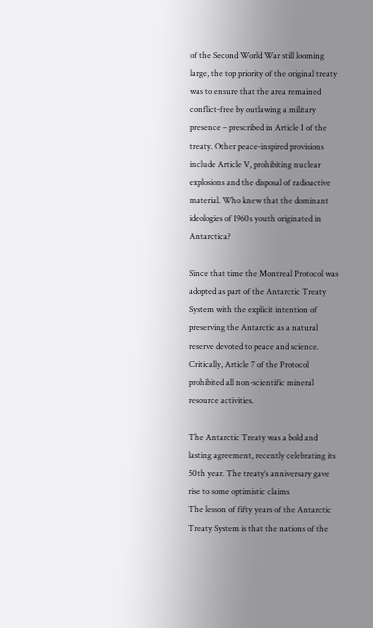of the Second World War still looming large, the top priority of the original treaty was to ensure that the area remained conflict-free by outlawing a military presence – prescribed in Article I of the treaty. Other peace-inspired provisions include Article V, prohibiting nuclear explosions and the disposal of radioactive material. Who knew that the dominant ideologies of 1960s youth originated in Antarctica?

Since that time the Montreal Protocol was adopted as part of the Antarctic Treaty System with the explicit intention of preserving the Antarctic as a natural reserve devoted to peace and science. Critically, Article 7 of the Protocol prohibited all non-scientific mineral resource activities.

The Antarctic Treaty was a bold and lasting agreement, recently celebrating its 50th year. The treaty’s anniversary gave rise to some optimistic claims
The lesson of fifty years of the Antarctic Treaty System is that the nations of the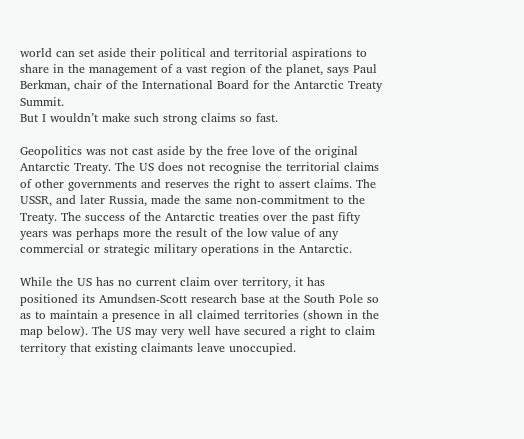world can set aside their political and territorial aspirations to share in the management of a vast region of the planet, says Paul Berkman, chair of the International Board for the Antarctic Treaty Summit.
But I wouldn’t make such strong claims so fast.

Geopolitics was not cast aside by the free love of the original Antarctic Treaty. The US does not recognise the territorial claims of other governments and reserves the right to assert claims. The USSR, and later Russia, made the same non-commitment to the Treaty. The success of the Antarctic treaties over the past fifty years was perhaps more the result of the low value of any commercial or strategic military operations in the Antarctic.

While the US has no current claim over territory, it has positioned its Amundsen-Scott research base at the South Pole so as to maintain a presence in all claimed territories (shown in the map below). The US may very well have secured a right to claim territory that existing claimants leave unoccupied.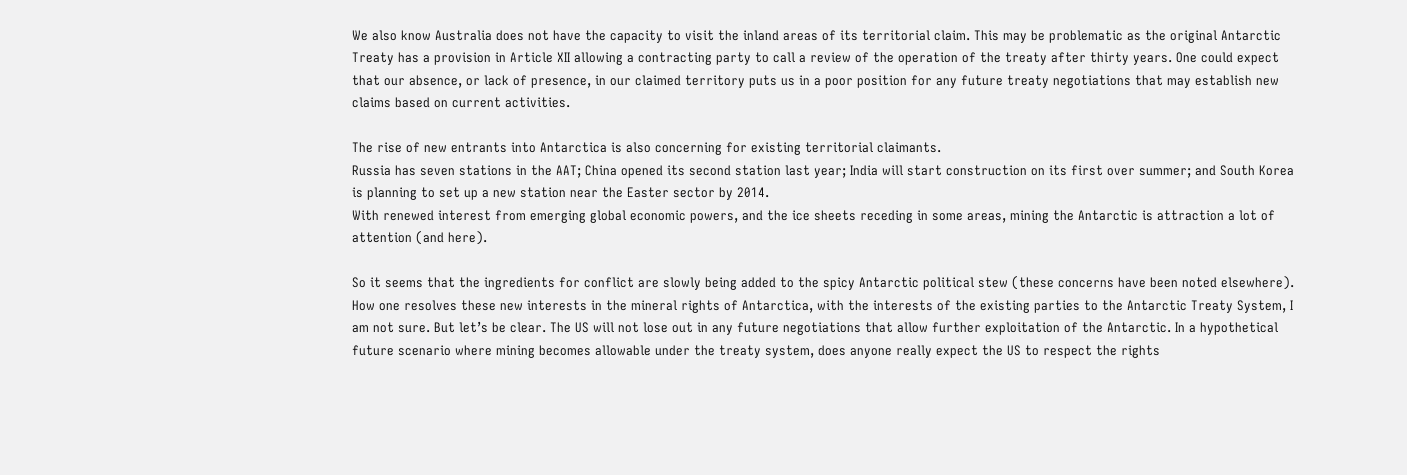We also know Australia does not have the capacity to visit the inland areas of its territorial claim. This may be problematic as the original Antarctic Treaty has a provision in Article XII allowing a contracting party to call a review of the operation of the treaty after thirty years. One could expect that our absence, or lack of presence, in our claimed territory puts us in a poor position for any future treaty negotiations that may establish new claims based on current activities.

The rise of new entrants into Antarctica is also concerning for existing territorial claimants.
Russia has seven stations in the AAT; China opened its second station last year; India will start construction on its first over summer; and South Korea is planning to set up a new station near the Easter sector by 2014.
With renewed interest from emerging global economic powers, and the ice sheets receding in some areas, mining the Antarctic is attraction a lot of attention (and here).

So it seems that the ingredients for conflict are slowly being added to the spicy Antarctic political stew (these concerns have been noted elsewhere). How one resolves these new interests in the mineral rights of Antarctica, with the interests of the existing parties to the Antarctic Treaty System, I am not sure. But let’s be clear. The US will not lose out in any future negotiations that allow further exploitation of the Antarctic. In a hypothetical future scenario where mining becomes allowable under the treaty system, does anyone really expect the US to respect the rights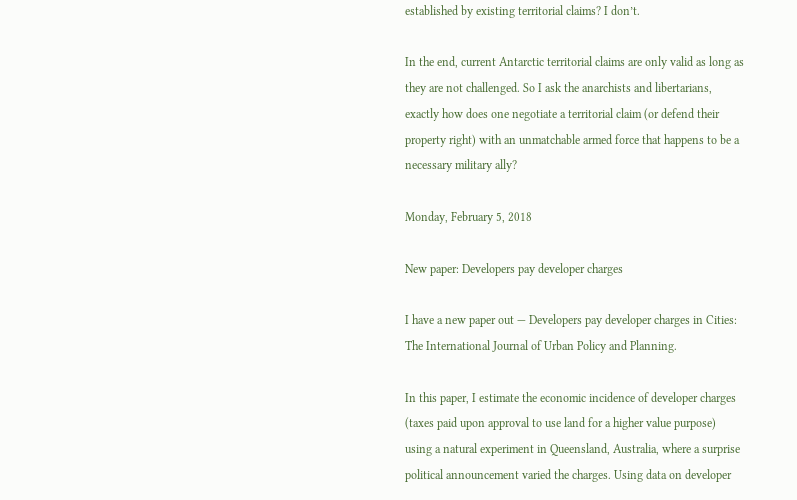established by existing territorial claims? I don’t.

In the end, current Antarctic territorial claims are only valid as long as they are not challenged. So I ask the anarchists and libertarians, exactly how does one negotiate a territorial claim (or defend their property right) with an unmatchable armed force that happens to be a necessary military ally?

Monday, February 5, 2018

New paper: Developers pay developer charges

I have a new paper out — Developers pay developer charges in Cities: The International Journal of Urban Policy and Planning.

In this paper, I estimate the economic incidence of developer charges (taxes paid upon approval to use land for a higher value purpose) using a natural experiment in Queensland, Australia, where a surprise political announcement varied the charges. Using data on developer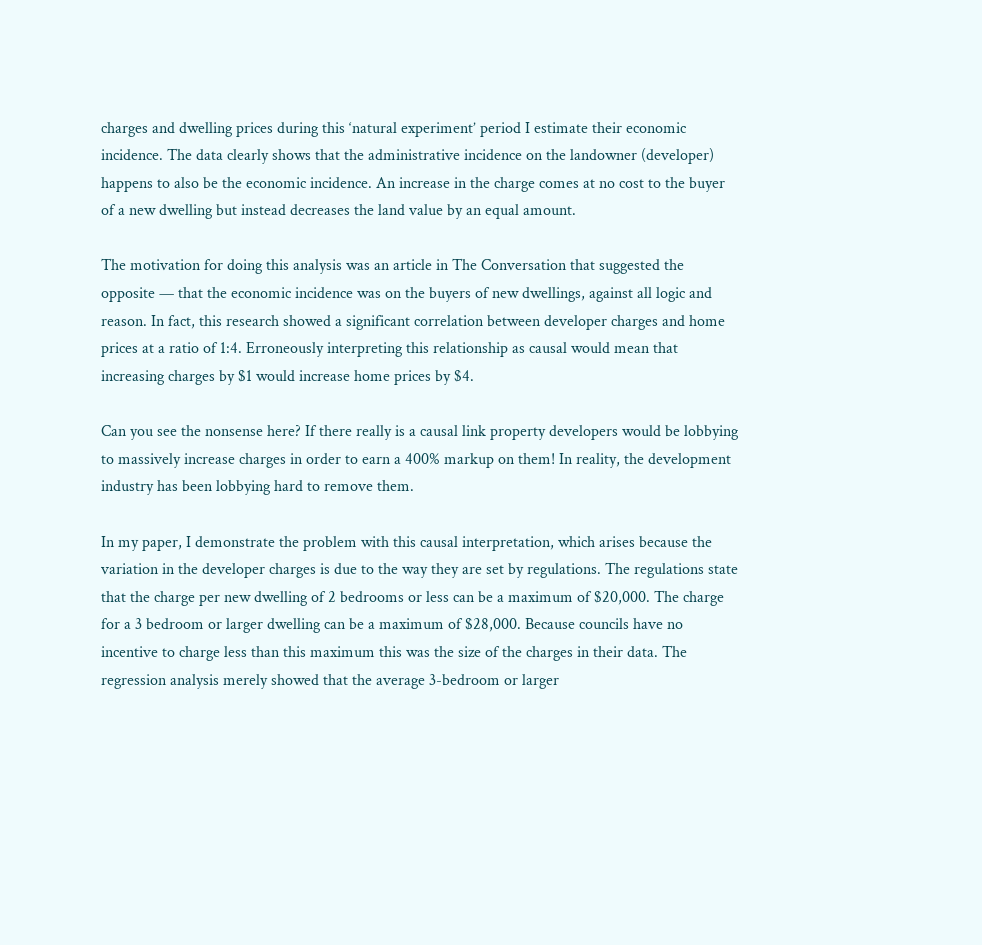charges and dwelling prices during this ‘natural experiment’ period I estimate their economic incidence. The data clearly shows that the administrative incidence on the landowner (developer) happens to also be the economic incidence. An increase in the charge comes at no cost to the buyer of a new dwelling but instead decreases the land value by an equal amount.

The motivation for doing this analysis was an article in The Conversation that suggested the opposite — that the economic incidence was on the buyers of new dwellings, against all logic and reason. In fact, this research showed a significant correlation between developer charges and home prices at a ratio of 1:4. Erroneously interpreting this relationship as causal would mean that increasing charges by $1 would increase home prices by $4.

Can you see the nonsense here? If there really is a causal link property developers would be lobbying to massively increase charges in order to earn a 400% markup on them! In reality, the development industry has been lobbying hard to remove them.

In my paper, I demonstrate the problem with this causal interpretation, which arises because the variation in the developer charges is due to the way they are set by regulations. The regulations state that the charge per new dwelling of 2 bedrooms or less can be a maximum of $20,000. The charge for a 3 bedroom or larger dwelling can be a maximum of $28,000. Because councils have no incentive to charge less than this maximum this was the size of the charges in their data. The regression analysis merely showed that the average 3-bedroom or larger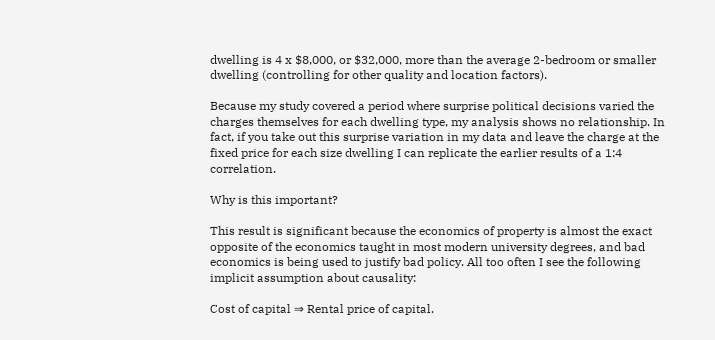dwelling is 4 x $8,000, or $32,000, more than the average 2-bedroom or smaller dwelling (controlling for other quality and location factors).

Because my study covered a period where surprise political decisions varied the charges themselves for each dwelling type, my analysis shows no relationship. In fact, if you take out this surprise variation in my data and leave the charge at the fixed price for each size dwelling I can replicate the earlier results of a 1:4 correlation.

Why is this important?

This result is significant because the economics of property is almost the exact opposite of the economics taught in most modern university degrees, and bad economics is being used to justify bad policy. All too often I see the following implicit assumption about causality:

Cost of capital ⇒ Rental price of capital.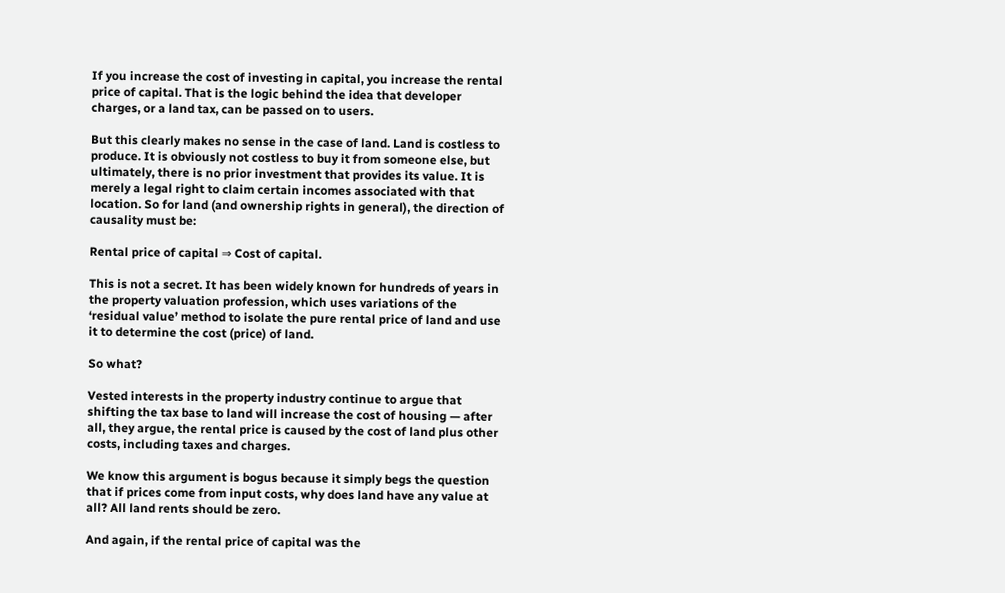If you increase the cost of investing in capital, you increase the rental price of capital. That is the logic behind the idea that developer charges, or a land tax, can be passed on to users.

But this clearly makes no sense in the case of land. Land is costless to produce. It is obviously not costless to buy it from someone else, but ultimately, there is no prior investment that provides its value. It is merely a legal right to claim certain incomes associated with that location. So for land (and ownership rights in general), the direction of causality must be:

Rental price of capital ⇒ Cost of capital.

This is not a secret. It has been widely known for hundreds of years in the property valuation profession, which uses variations of the ‘residual value’ method to isolate the pure rental price of land and use it to determine the cost (price) of land.

So what?

Vested interests in the property industry continue to argue that shifting the tax base to land will increase the cost of housing — after all, they argue, the rental price is caused by the cost of land plus other costs, including taxes and charges.

We know this argument is bogus because it simply begs the question that if prices come from input costs, why does land have any value at all? All land rents should be zero.

And again, if the rental price of capital was the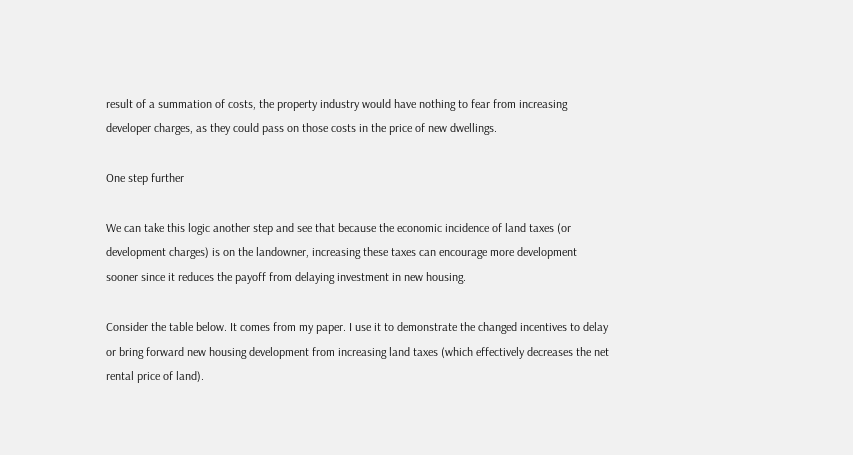result of a summation of costs, the property industry would have nothing to fear from increasing developer charges, as they could pass on those costs in the price of new dwellings.

One step further

We can take this logic another step and see that because the economic incidence of land taxes (or development charges) is on the landowner, increasing these taxes can encourage more development sooner since it reduces the payoff from delaying investment in new housing.

Consider the table below. It comes from my paper. I use it to demonstrate the changed incentives to delay or bring forward new housing development from increasing land taxes (which effectively decreases the net rental price of land).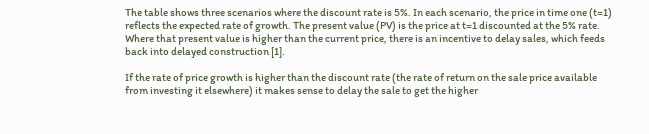The table shows three scenarios where the discount rate is 5%. In each scenario, the price in time one (t=1) reflects the expected rate of growth. The present value (PV) is the price at t=1 discounted at the 5% rate. Where that present value is higher than the current price, there is an incentive to delay sales, which feeds back into delayed construction [1].

If the rate of price growth is higher than the discount rate (the rate of return on the sale price available from investing it elsewhere) it makes sense to delay the sale to get the higher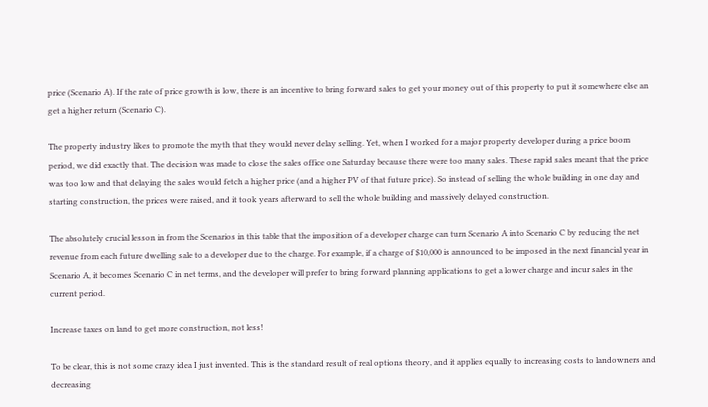price (Scenario A). If the rate of price growth is low, there is an incentive to bring forward sales to get your money out of this property to put it somewhere else an get a higher return (Scenario C).

The property industry likes to promote the myth that they would never delay selling. Yet, when I worked for a major property developer during a price boom period, we did exactly that. The decision was made to close the sales office one Saturday because there were too many sales. These rapid sales meant that the price was too low and that delaying the sales would fetch a higher price (and a higher PV of that future price). So instead of selling the whole building in one day and starting construction, the prices were raised, and it took years afterward to sell the whole building and massively delayed construction.

The absolutely crucial lesson in from the Scenarios in this table that the imposition of a developer charge can turn Scenario A into Scenario C by reducing the net revenue from each future dwelling sale to a developer due to the charge. For example, if a charge of $10,000 is announced to be imposed in the next financial year in Scenario A, it becomes Scenario C in net terms, and the developer will prefer to bring forward planning applications to get a lower charge and incur sales in the current period.

Increase taxes on land to get more construction, not less!

To be clear, this is not some crazy idea I just invented. This is the standard result of real options theory, and it applies equally to increasing costs to landowners and decreasing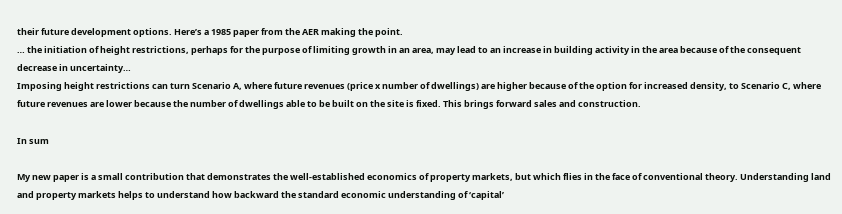their future development options. Here’s a 1985 paper from the AER making the point.
… the initiation of height restrictions, perhaps for the purpose of limiting growth in an area, may lead to an increase in building activity in the area because of the consequent decrease in uncertainty…
Imposing height restrictions can turn Scenario A, where future revenues (price x number of dwellings) are higher because of the option for increased density, to Scenario C, where future revenues are lower because the number of dwellings able to be built on the site is fixed. This brings forward sales and construction.

In sum

My new paper is a small contribution that demonstrates the well-established economics of property markets, but which flies in the face of conventional theory. Understanding land and property markets helps to understand how backward the standard economic understanding of ‘capital’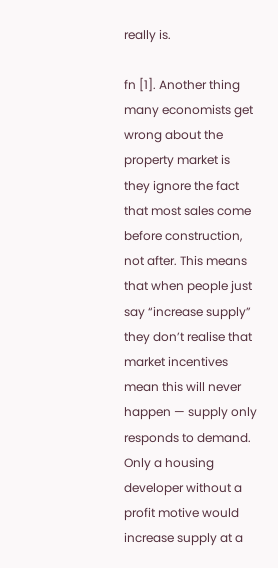really is.

fn [1]. Another thing many economists get wrong about the property market is they ignore the fact that most sales come before construction, not after. This means that when people just say “increase supply” they don’t realise that market incentives mean this will never happen — supply only responds to demand. Only a housing developer without a profit motive would increase supply at a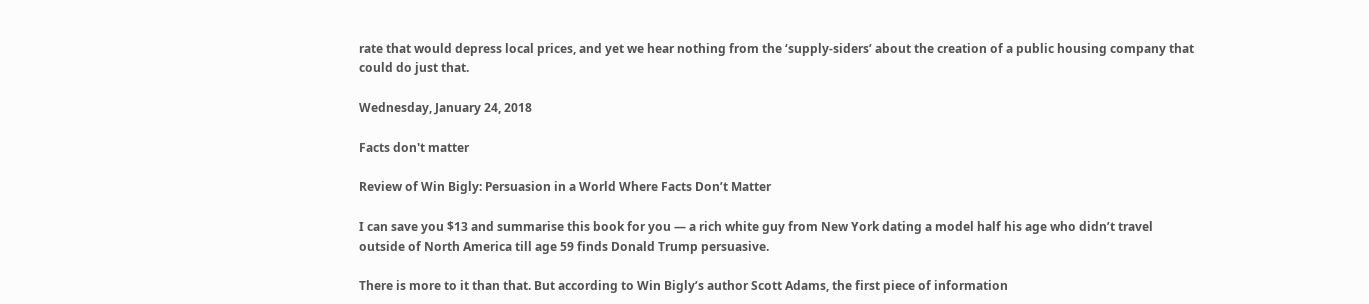rate that would depress local prices, and yet we hear nothing from the ‘supply-siders’ about the creation of a public housing company that could do just that.

Wednesday, January 24, 2018

Facts don't matter

Review of Win Bigly: Persuasion in a World Where Facts Don’t Matter

I can save you $13 and summarise this book for you — a rich white guy from New York dating a model half his age who didn’t travel outside of North America till age 59 finds Donald Trump persuasive.

There is more to it than that. But according to Win Bigly’s author Scott Adams, the first piece of information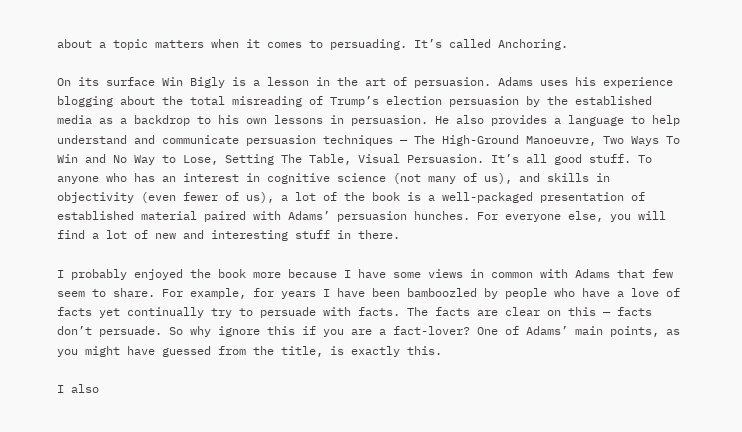about a topic matters when it comes to persuading. It’s called Anchoring.

On its surface Win Bigly is a lesson in the art of persuasion. Adams uses his experience blogging about the total misreading of Trump’s election persuasion by the established media as a backdrop to his own lessons in persuasion. He also provides a language to help understand and communicate persuasion techniques — The High-Ground Manoeuvre, Two Ways To Win and No Way to Lose, Setting The Table, Visual Persuasion. It’s all good stuff. To anyone who has an interest in cognitive science (not many of us), and skills in objectivity (even fewer of us), a lot of the book is a well-packaged presentation of established material paired with Adams’ persuasion hunches. For everyone else, you will find a lot of new and interesting stuff in there.

I probably enjoyed the book more because I have some views in common with Adams that few seem to share. For example, for years I have been bamboozled by people who have a love of facts yet continually try to persuade with facts. The facts are clear on this — facts don’t persuade. So why ignore this if you are a fact-lover? One of Adams’ main points, as you might have guessed from the title, is exactly this.

I also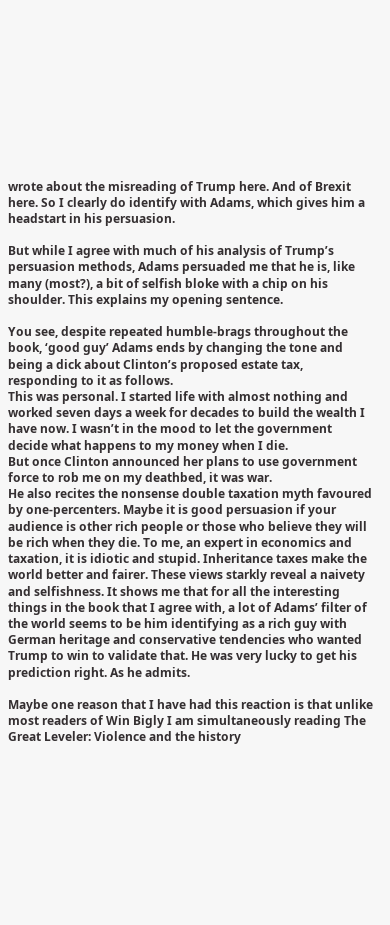wrote about the misreading of Trump here. And of Brexit here. So I clearly do identify with Adams, which gives him a headstart in his persuasion.

But while I agree with much of his analysis of Trump’s persuasion methods, Adams persuaded me that he is, like many (most?), a bit of selfish bloke with a chip on his shoulder. This explains my opening sentence.

You see, despite repeated humble-brags throughout the book, ‘good guy’ Adams ends by changing the tone and being a dick about Clinton’s proposed estate tax, responding to it as follows.
This was personal. I started life with almost nothing and worked seven days a week for decades to build the wealth I have now. I wasn’t in the mood to let the government decide what happens to my money when I die.
But once Clinton announced her plans to use government force to rob me on my deathbed, it was war.
He also recites the nonsense double taxation myth favoured by one-percenters. Maybe it is good persuasion if your audience is other rich people or those who believe they will be rich when they die. To me, an expert in economics and taxation, it is idiotic and stupid. Inheritance taxes make the world better and fairer. These views starkly reveal a naivety and selfishness. It shows me that for all the interesting things in the book that I agree with, a lot of Adams’ filter of the world seems to be him identifying as a rich guy with German heritage and conservative tendencies who wanted Trump to win to validate that. He was very lucky to get his prediction right. As he admits.

Maybe one reason that I have had this reaction is that unlike most readers of Win Bigly I am simultaneously reading The Great Leveler: Violence and the history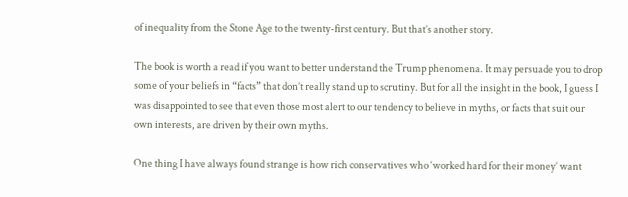of inequality from the Stone Age to the twenty-first century. But that’s another story.

The book is worth a read if you want to better understand the Trump phenomena. It may persuade you to drop some of your beliefs in “facts” that don’t really stand up to scrutiny. But for all the insight in the book, I guess I was disappointed to see that even those most alert to our tendency to believe in myths, or facts that suit our own interests, are driven by their own myths.

One thing I have always found strange is how rich conservatives who ‘worked hard for their money’ want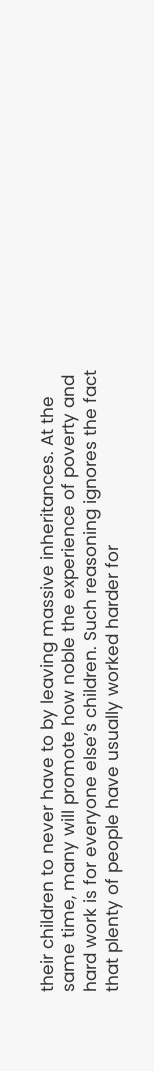their children to never have to by leaving massive inheritances. At the same time, many will promote how noble the experience of poverty and hard work is for everyone else’s children. Such reasoning ignores the fact that plenty of people have usually worked harder for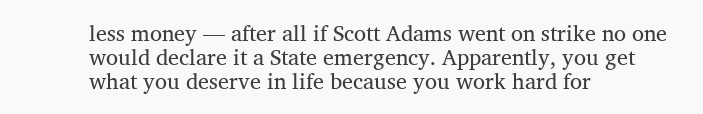less money — after all if Scott Adams went on strike no one would declare it a State emergency. Apparently, you get what you deserve in life because you work hard for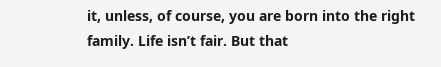it, unless, of course, you are born into the right family. Life isn’t fair. But that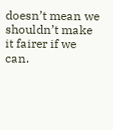doesn’t mean we shouldn’t make it fairer if we can.